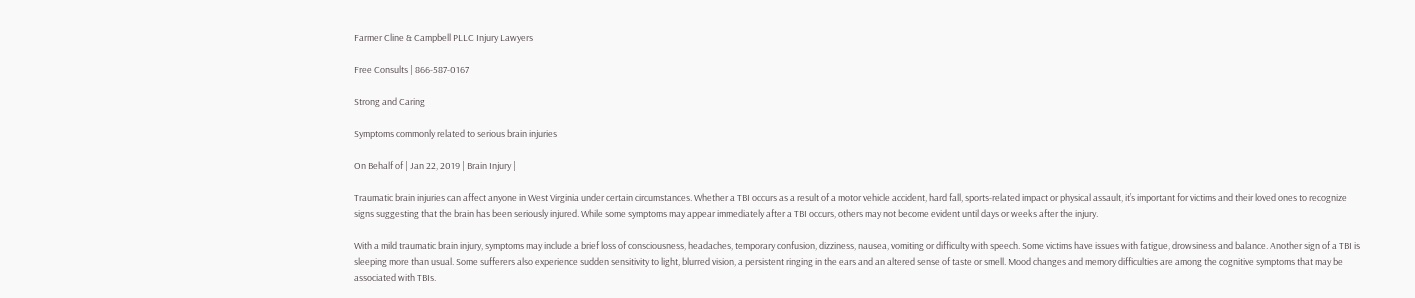Farmer Cline & Campbell PLLC Injury Lawyers

Free Consults | 866-587-0167

Strong and Caring

Symptoms commonly related to serious brain injuries

On Behalf of | Jan 22, 2019 | Brain Injury |

Traumatic brain injuries can affect anyone in West Virginia under certain circumstances. Whether a TBI occurs as a result of a motor vehicle accident, hard fall, sports-related impact or physical assault, it’s important for victims and their loved ones to recognize signs suggesting that the brain has been seriously injured. While some symptoms may appear immediately after a TBI occurs, others may not become evident until days or weeks after the injury.

With a mild traumatic brain injury, symptoms may include a brief loss of consciousness, headaches, temporary confusion, dizziness, nausea, vomiting or difficulty with speech. Some victims have issues with fatigue, drowsiness and balance. Another sign of a TBI is sleeping more than usual. Some sufferers also experience sudden sensitivity to light, blurred vision, a persistent ringing in the ears and an altered sense of taste or smell. Mood changes and memory difficulties are among the cognitive symptoms that may be associated with TBIs.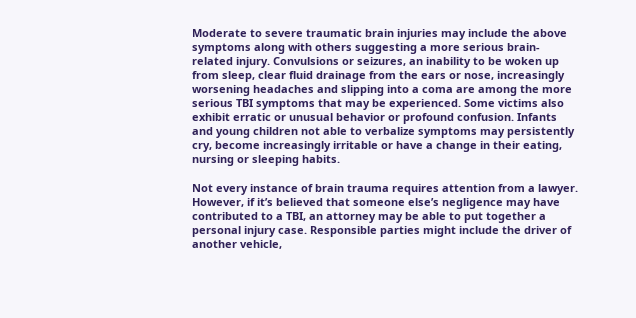Moderate to severe traumatic brain injuries may include the above symptoms along with others suggesting a more serious brain-related injury. Convulsions or seizures, an inability to be woken up from sleep, clear fluid drainage from the ears or nose, increasingly worsening headaches and slipping into a coma are among the more serious TBI symptoms that may be experienced. Some victims also exhibit erratic or unusual behavior or profound confusion. Infants and young children not able to verbalize symptoms may persistently cry, become increasingly irritable or have a change in their eating, nursing or sleeping habits.

Not every instance of brain trauma requires attention from a lawyer. However, if it’s believed that someone else’s negligence may have contributed to a TBI, an attorney may be able to put together a personal injury case. Responsible parties might include the driver of another vehicle,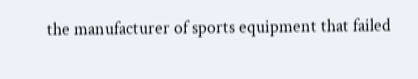the manufacturer of sports equipment that failed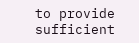to provide sufficient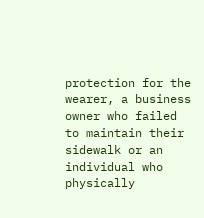protection for the wearer, a business owner who failed to maintain their sidewalk or an individual who physically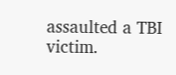assaulted a TBI victim.